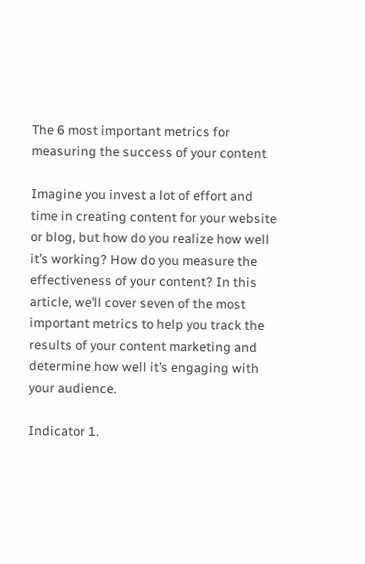The 6 most important metrics for measuring the success of your content

Imagine you invest a lot of effort and time in creating content for your website or blog, but how do you realize how well it’s working? How do you measure the effectiveness of your content? In this article, we’ll cover seven of the most important metrics to help you track the results of your content marketing and determine how well it’s engaging with your audience.

Indicator 1.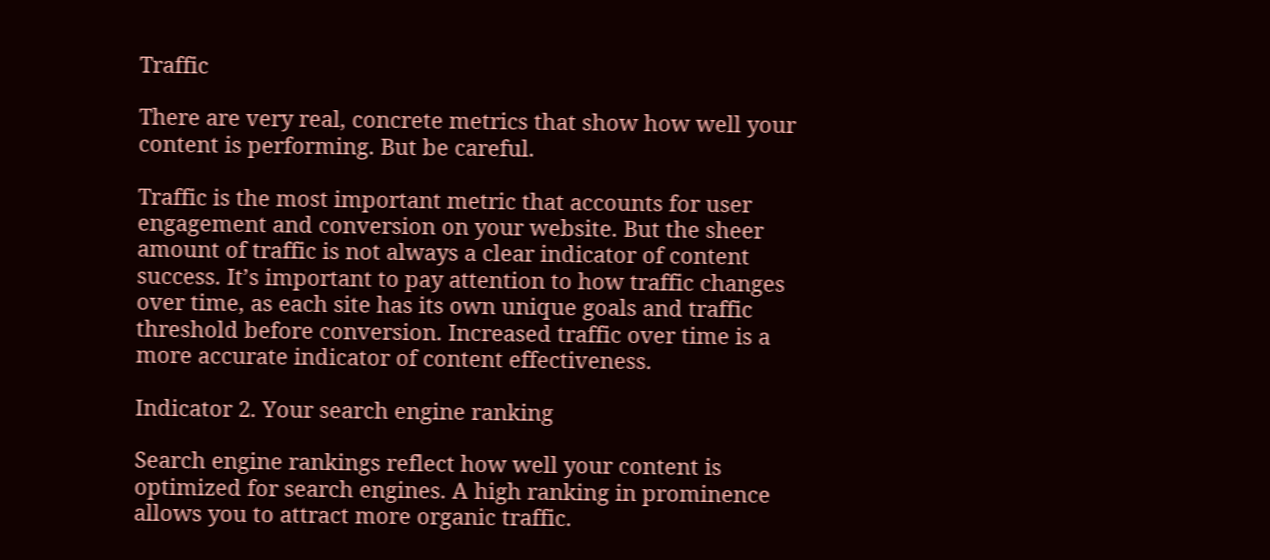Traffic

There are very real, concrete metrics that show how well your content is performing. But be careful.

Traffic is the most important metric that accounts for user engagement and conversion on your website. But the sheer amount of traffic is not always a clear indicator of content success. It’s important to pay attention to how traffic changes over time, as each site has its own unique goals and traffic threshold before conversion. Increased traffic over time is a more accurate indicator of content effectiveness.

Indicator 2. Your search engine ranking

Search engine rankings reflect how well your content is optimized for search engines. A high ranking in prominence allows you to attract more organic traffic.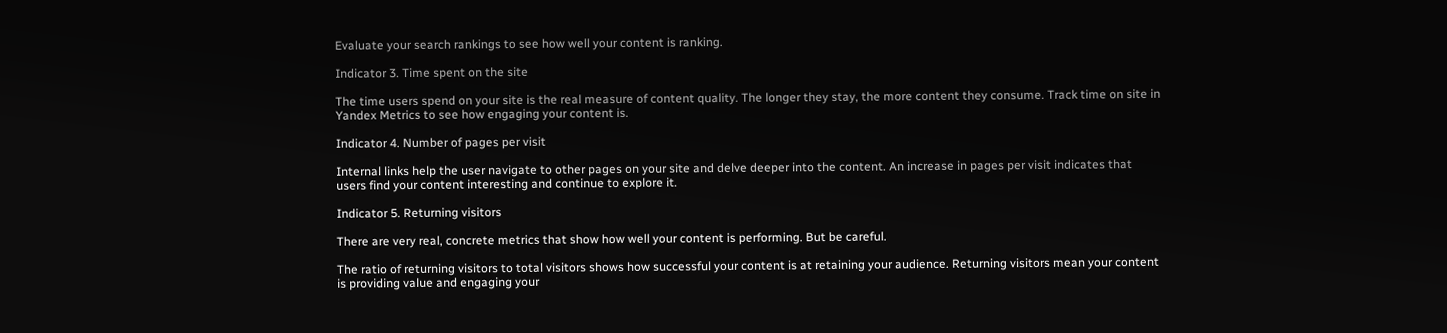Evaluate your search rankings to see how well your content is ranking.

Indicator 3. Time spent on the site

The time users spend on your site is the real measure of content quality. The longer they stay, the more content they consume. Track time on site in Yandex Metrics to see how engaging your content is.

Indicator 4. Number of pages per visit

Internal links help the user navigate to other pages on your site and delve deeper into the content. An increase in pages per visit indicates that users find your content interesting and continue to explore it.

Indicator 5. Returning visitors

There are very real, concrete metrics that show how well your content is performing. But be careful.

The ratio of returning visitors to total visitors shows how successful your content is at retaining your audience. Returning visitors mean your content is providing value and engaging your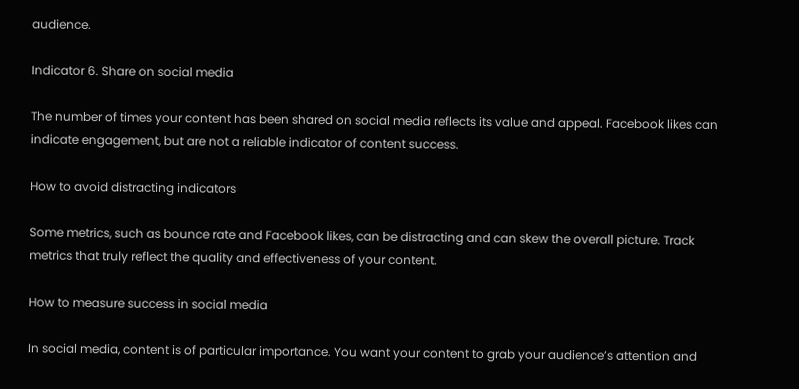audience.

Indicator 6. Share on social media

The number of times your content has been shared on social media reflects its value and appeal. Facebook likes can indicate engagement, but are not a reliable indicator of content success.

How to avoid distracting indicators

Some metrics, such as bounce rate and Facebook likes, can be distracting and can skew the overall picture. Track metrics that truly reflect the quality and effectiveness of your content.

How to measure success in social media

In social media, content is of particular importance. You want your content to grab your audience’s attention and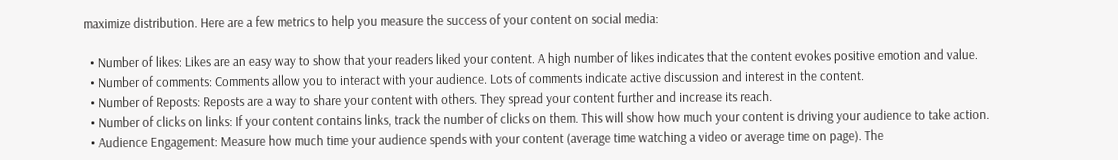maximize distribution. Here are a few metrics to help you measure the success of your content on social media:

  • Number of likes: Likes are an easy way to show that your readers liked your content. A high number of likes indicates that the content evokes positive emotion and value.
  • Number of comments: Comments allow you to interact with your audience. Lots of comments indicate active discussion and interest in the content.
  • Number of Reposts: Reposts are a way to share your content with others. They spread your content further and increase its reach.
  • Number of clicks on links: If your content contains links, track the number of clicks on them. This will show how much your content is driving your audience to take action.
  • Audience Engagement: Measure how much time your audience spends with your content (average time watching a video or average time on page). The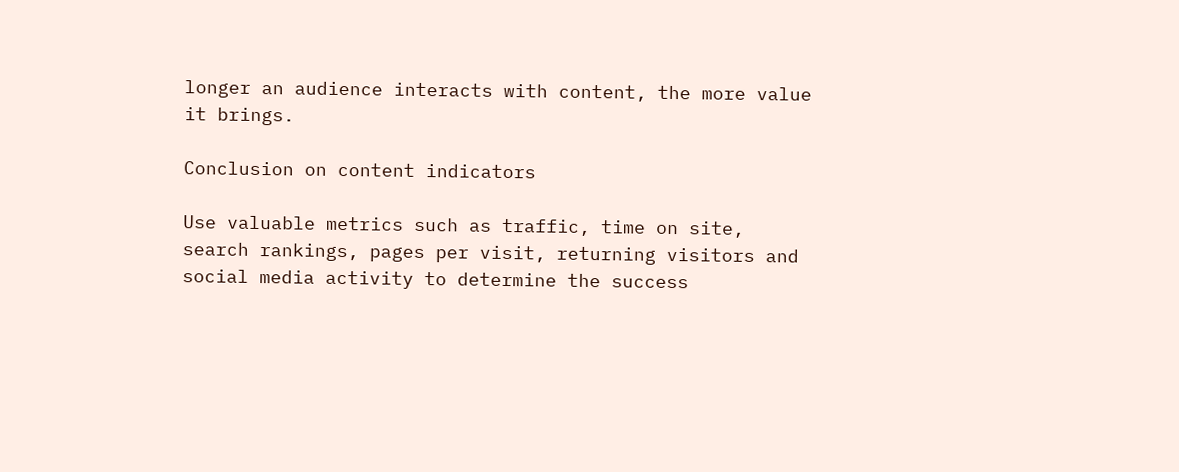longer an audience interacts with content, the more value it brings.

Conclusion on content indicators

Use valuable metrics such as traffic, time on site, search rankings, pages per visit, returning visitors and social media activity to determine the success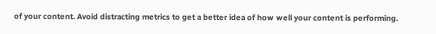of your content. Avoid distracting metrics to get a better idea of how well your content is performing.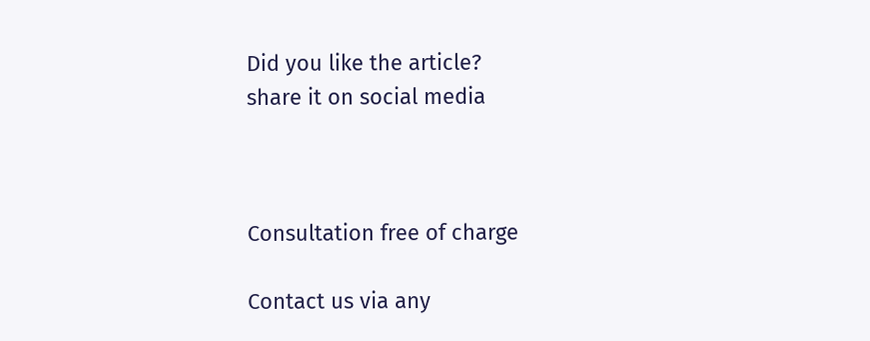Did you like the article?
share it on social media



Consultation free of charge

Contact us via any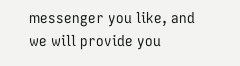messenger you like, and we will provide you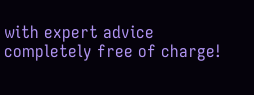with expert advice completely free of charge!